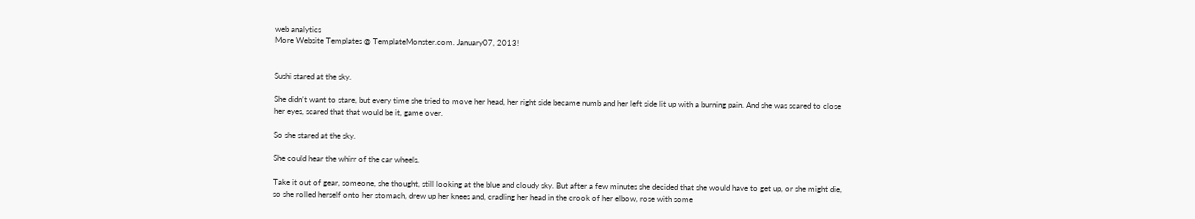web analytics
More Website Templates @ TemplateMonster.com. January07, 2013!


Sushi stared at the sky.

She didn’t want to stare, but every time she tried to move her head, her right side became numb and her left side lit up with a burning pain. And she was scared to close her eyes, scared that that would be it, game over.

So she stared at the sky.

She could hear the whirr of the car wheels.

Take it out of gear, someone, she thought, still looking at the blue and cloudy sky. But after a few minutes she decided that she would have to get up, or she might die, so she rolled herself onto her stomach, drew up her knees and, cradling her head in the crook of her elbow, rose with some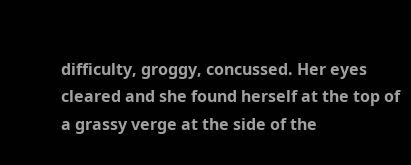difficulty, groggy, concussed. Her eyes cleared and she found herself at the top of a grassy verge at the side of the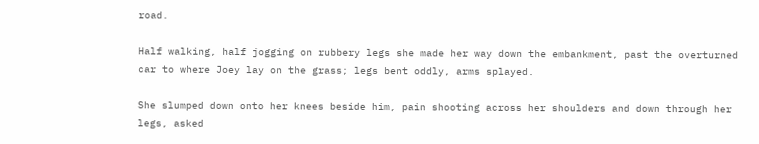road.

Half walking, half jogging on rubbery legs she made her way down the embankment, past the overturned car to where Joey lay on the grass; legs bent oddly, arms splayed.

She slumped down onto her knees beside him, pain shooting across her shoulders and down through her legs, asked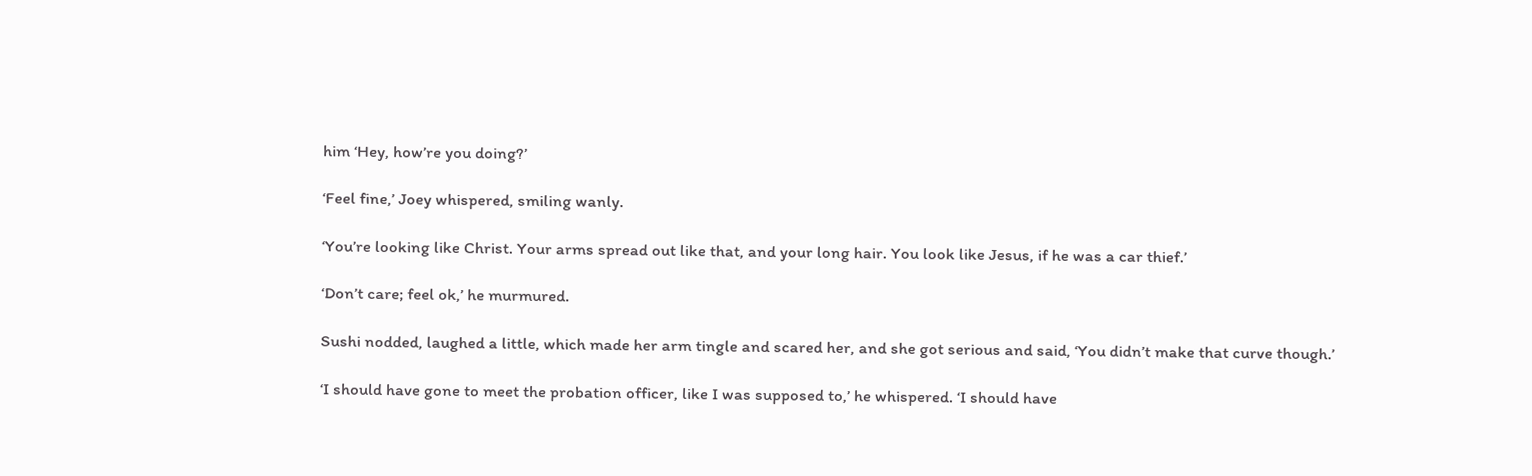him ‘Hey, how’re you doing?’

‘Feel fine,’ Joey whispered, smiling wanly.

‘You’re looking like Christ. Your arms spread out like that, and your long hair. You look like Jesus, if he was a car thief.’

‘Don’t care; feel ok,’ he murmured.

Sushi nodded, laughed a little, which made her arm tingle and scared her, and she got serious and said, ‘You didn’t make that curve though.’

‘I should have gone to meet the probation officer, like I was supposed to,’ he whispered. ‘I should have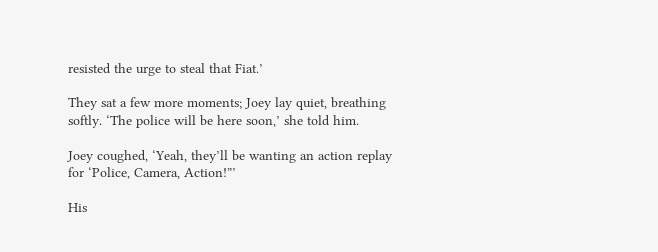resisted the urge to steal that Fiat.’

They sat a few more moments; Joey lay quiet, breathing softly. ‘The police will be here soon,’ she told him.

Joey coughed, ‘Yeah, they’ll be wanting an action replay for ‘Police, Camera, Action!”’

His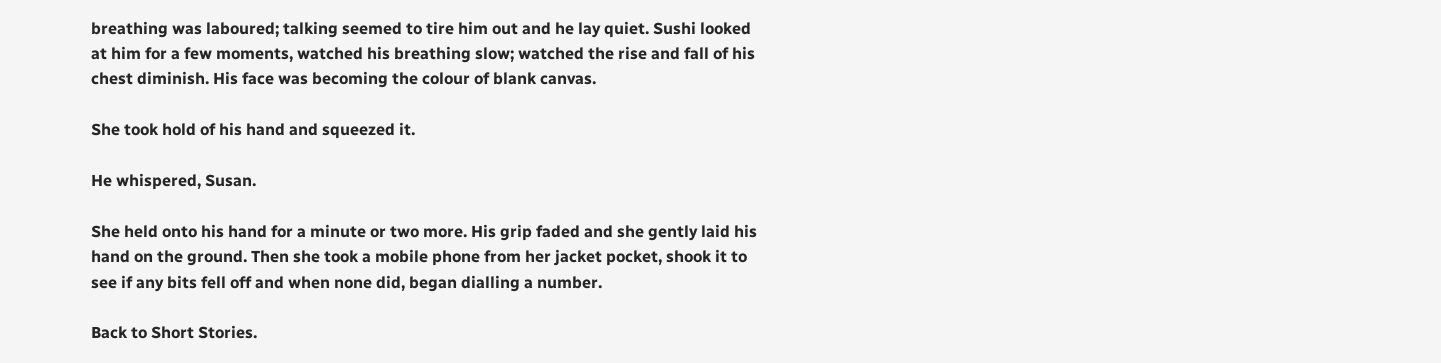breathing was laboured; talking seemed to tire him out and he lay quiet. Sushi looked at him for a few moments, watched his breathing slow; watched the rise and fall of his chest diminish. His face was becoming the colour of blank canvas.

She took hold of his hand and squeezed it.

He whispered, Susan.

She held onto his hand for a minute or two more. His grip faded and she gently laid his hand on the ground. Then she took a mobile phone from her jacket pocket, shook it to see if any bits fell off and when none did, began dialling a number.

Back to Short Stories.